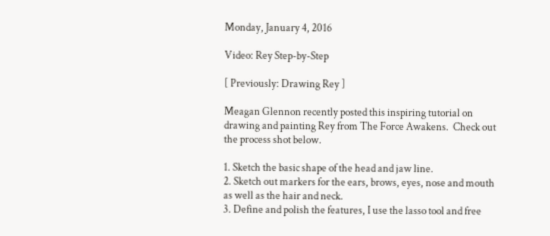Monday, January 4, 2016

Video: Rey Step-by-Step

[ Previously: Drawing Rey ]

Meagan Glennon recently posted this inspiring tutorial on drawing and painting Rey from The Force Awakens.  Check out the process shot below.

1. Sketch the basic shape of the head and jaw line.
2. Sketch out markers for the ears, brows, eyes, nose and mouth as well as the hair and neck.
3. Define and polish the features, I use the lasso tool and free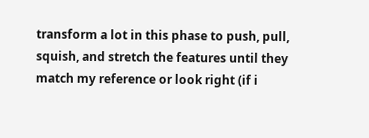transform a lot in this phase to push, pull, squish, and stretch the features until they match my reference or look right (if i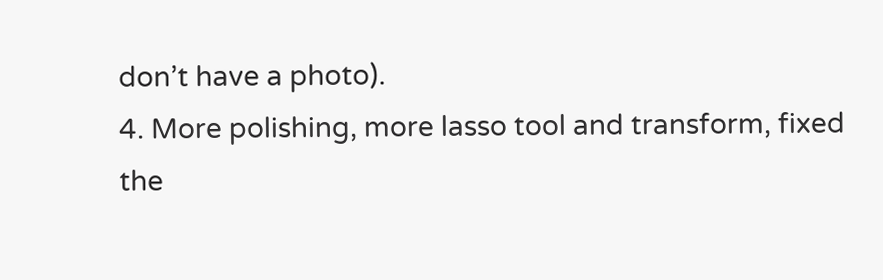don’t have a photo).
4. More polishing, more lasso tool and transform, fixed the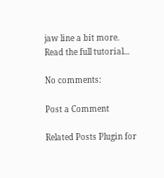jaw line a bit more.
Read the full tutorial...

No comments:

Post a Comment

Related Posts Plugin for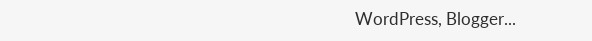WordPress, Blogger...